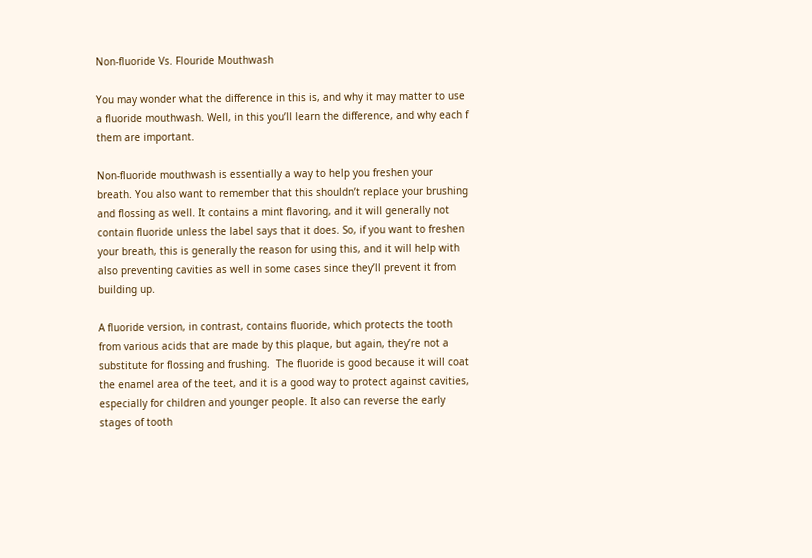Non-fluoride Vs. Flouride Mouthwash

You may wonder what the difference in this is, and why it may matter to use a fluoride mouthwash. Well, in this you’ll learn the difference, and why each f them are important.

Non-fluoride mouthwash is essentially a way to help you freshen your breath. You also want to remember that this shouldn’t replace your brushing and flossing as well. It contains a mint flavoring, and it will generally not contain fluoride unless the label says that it does. So, if you want to freshen your breath, this is generally the reason for using this, and it will help with also preventing cavities as well in some cases since they’ll prevent it from building up.

A fluoride version, in contrast, contains fluoride, which protects the tooth from various acids that are made by this plaque, but again, they’re not a substitute for flossing and frushing.  The fluoride is good because it will coat the enamel area of the teet, and it is a good way to protect against cavities, especially for children and younger people. It also can reverse the early stages of tooth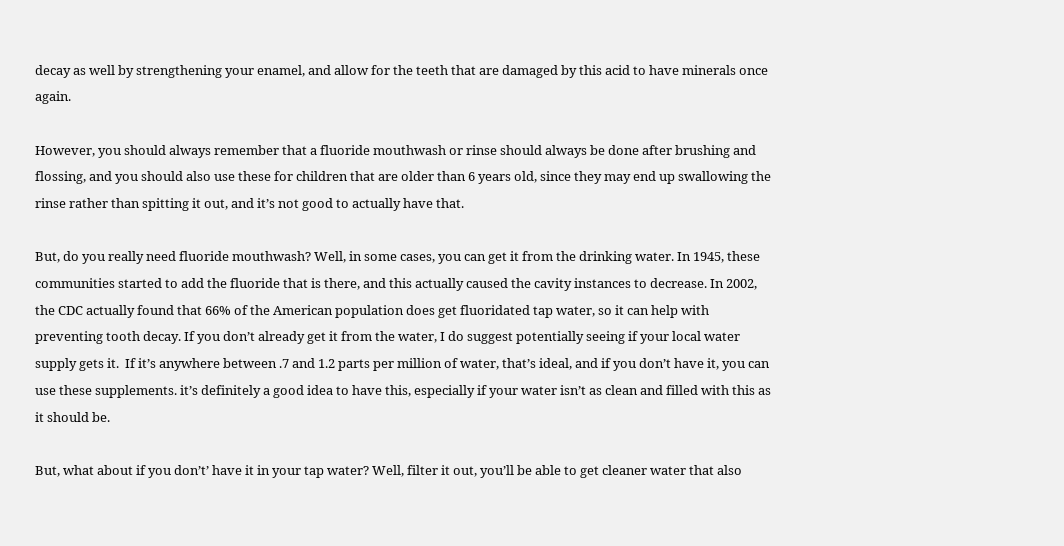decay as well by strengthening your enamel, and allow for the teeth that are damaged by this acid to have minerals once again.

However, you should always remember that a fluoride mouthwash or rinse should always be done after brushing and flossing, and you should also use these for children that are older than 6 years old, since they may end up swallowing the rinse rather than spitting it out, and it’s not good to actually have that.

But, do you really need fluoride mouthwash? Well, in some cases, you can get it from the drinking water. In 1945, these communities started to add the fluoride that is there, and this actually caused the cavity instances to decrease. In 2002, the CDC actually found that 66% of the American population does get fluoridated tap water, so it can help with preventing tooth decay. If you don’t already get it from the water, I do suggest potentially seeing if your local water supply gets it.  If it’s anywhere between .7 and 1.2 parts per million of water, that’s ideal, and if you don’t have it, you can use these supplements. it’s definitely a good idea to have this, especially if your water isn’t as clean and filled with this as it should be.

But, what about if you don’t’ have it in your tap water? Well, filter it out, you’ll be able to get cleaner water that also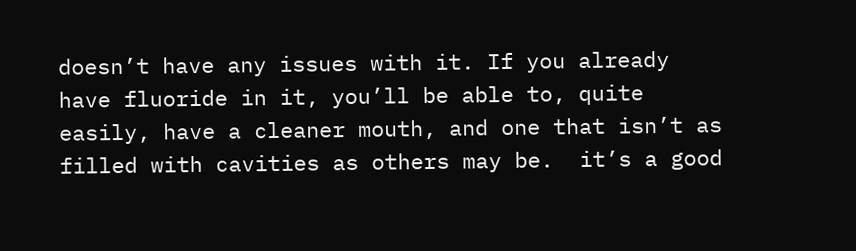doesn’t have any issues with it. If you already have fluoride in it, you’ll be able to, quite easily, have a cleaner mouth, and one that isn’t as filled with cavities as others may be.  it’s a good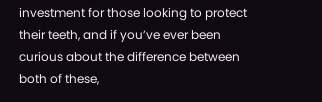investment for those looking to protect their teeth, and if you’ve ever been curious about the difference between both of these,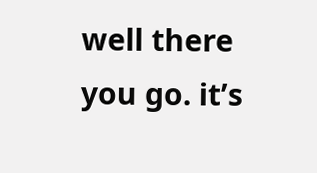well there you go. it’s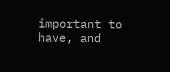important to have, and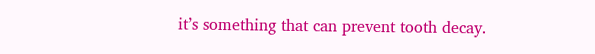it’s something that can prevent tooth decay.